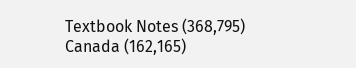Textbook Notes (368,795)
Canada (162,165)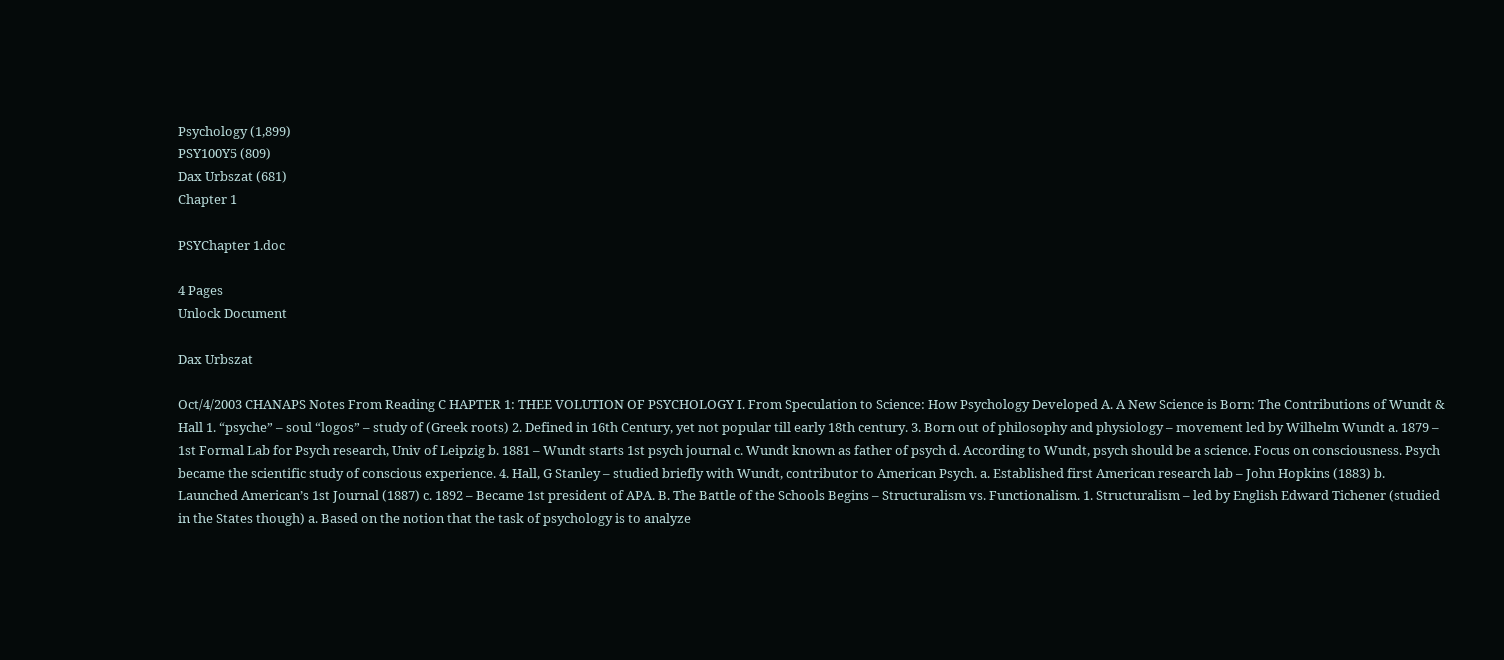Psychology (1,899)
PSY100Y5 (809)
Dax Urbszat (681)
Chapter 1

PSYChapter 1.doc

4 Pages
Unlock Document

Dax Urbszat

Oct/4/2003 CHANAPS Notes From Reading C HAPTER 1: THEE VOLUTION OF PSYCHOLOGY I. From Speculation to Science: How Psychology Developed A. A New Science is Born: The Contributions of Wundt & Hall 1. “psyche” – soul “logos” – study of (Greek roots) 2. Defined in 16th Century, yet not popular till early 18th century. 3. Born out of philosophy and physiology – movement led by Wilhelm Wundt a. 1879 – 1st Formal Lab for Psych research, Univ of Leipzig b. 1881 – Wundt starts 1st psych journal c. Wundt known as father of psych d. According to Wundt, psych should be a science. Focus on consciousness. Psych became the scientific study of conscious experience. 4. Hall, G Stanley – studied briefly with Wundt, contributor to American Psych. a. Established first American research lab – John Hopkins (1883) b. Launched American’s 1st Journal (1887) c. 1892 – Became 1st president of APA. B. The Battle of the Schools Begins – Structuralism vs. Functionalism. 1. Structuralism – led by English Edward Tichener (studied in the States though) a. Based on the notion that the task of psychology is to analyze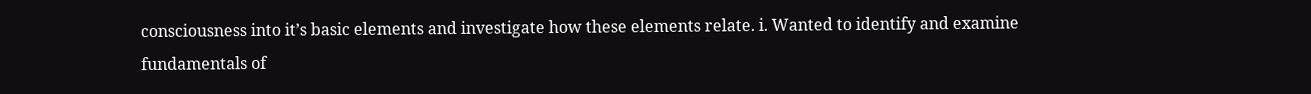consciousness into it’s basic elements and investigate how these elements relate. i. Wanted to identify and examine fundamentals of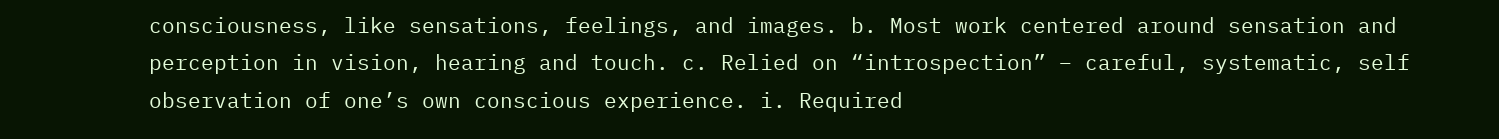consciousness, like sensations, feelings, and images. b. Most work centered around sensation and perception in vision, hearing and touch. c. Relied on “introspection” – careful, systematic, self observation of one’s own conscious experience. i. Required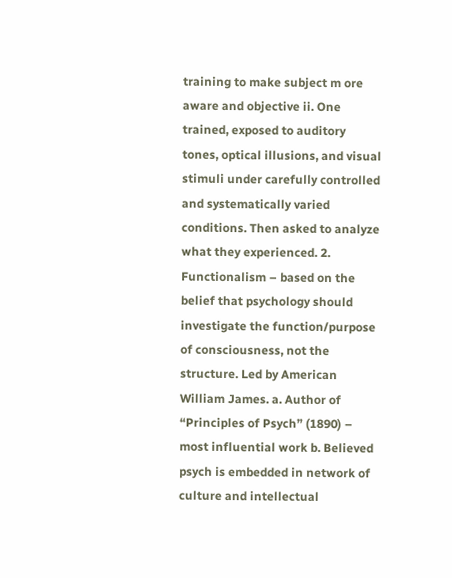training to make subject m ore aware and objective ii. One trained, exposed to auditory tones, optical illusions, and visual stimuli under carefully controlled and systematically varied conditions. Then asked to analyze what they experienced. 2. Functionalism – based on the belief that psychology should investigate the function/purpose of consciousness, not the structure. Led by American William James. a. Author of “Principles of Psych” (1890) – most influential work b. Believed psych is embedded in network of culture and intellectual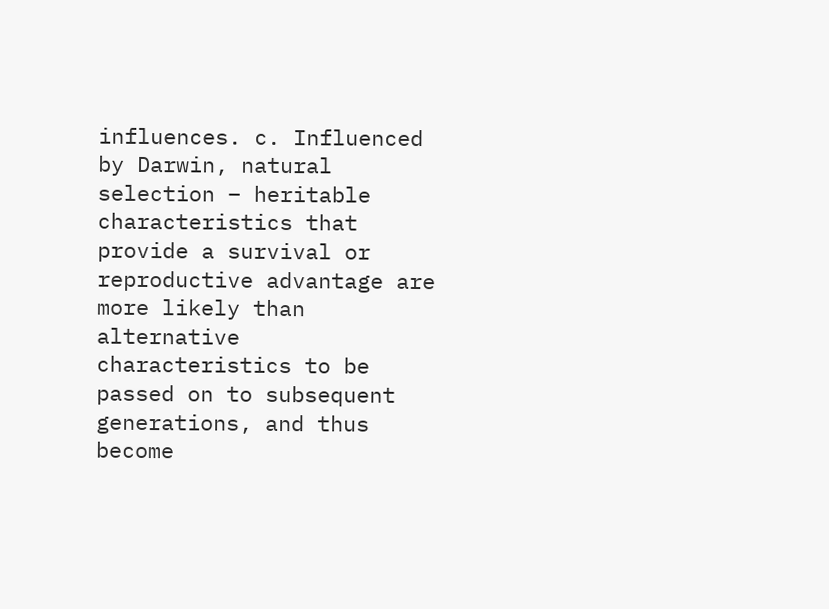influences. c. Influenced by Darwin, natural selection – heritable characteristics that provide a survival or reproductive advantage are more likely than alternative characteristics to be passed on to subsequent generations, and thus become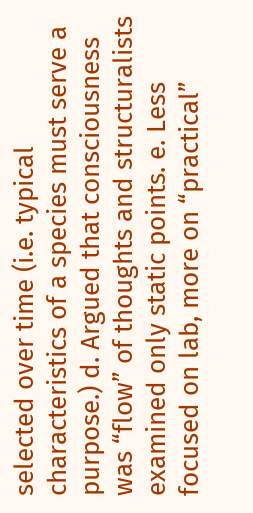selected over time (i.e. typical characteristics of a species must serve a purpose.) d. Argued that consciousness was “flow” of thoughts and structuralists examined only static points. e. Less focused on lab, more on “practical”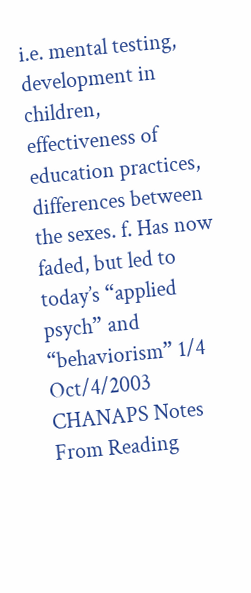i.e. mental testing, development in children, effectiveness of education practices, differences between the sexes. f. Has now faded, but led to today’s “applied psych” and “behaviorism” 1/4 Oct/4/2003 CHANAPS Notes From Reading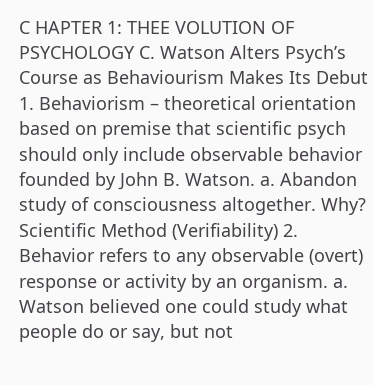C HAPTER 1: THEE VOLUTION OF PSYCHOLOGY C. Watson Alters Psych’s Course as Behaviourism Makes Its Debut 1. Behaviorism – theoretical orientation based on premise that scientific psych should only include observable behavior founded by John B. Watson. a. Abandon study of consciousness altogether. Why? Scientific Method (Verifiability) 2. Behavior refers to any observable (overt) response or activity by an organism. a. Watson believed one could study what people do or say, but not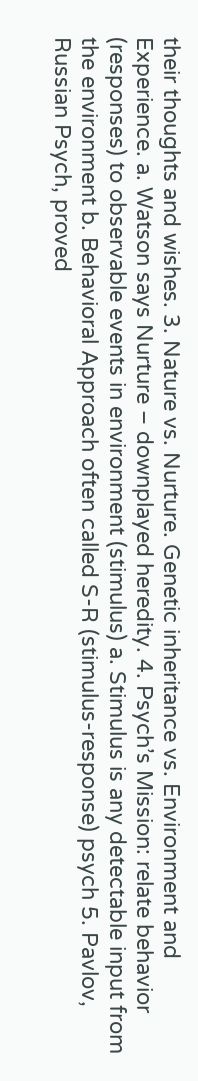their thoughts and wishes. 3. Nature vs. Nurture. Genetic inheritance vs. Environment and Experience. a. Watson says Nurture – downplayed heredity. 4. Psych’s Mission: relate behavior (responses) to observable events in environment (stimulus) a. Stimulus is any detectable input from the environment b. Behavioral Approach often called S-R (stimulus-response) psych 5. Pavlov, Russian Psych, proved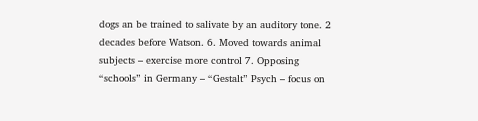dogs an be trained to salivate by an auditory tone. 2 decades before Watson. 6. Moved towards animal subjects – exercise more control 7. Opposing “schools” in Germany – “Gestalt” Psych – focus on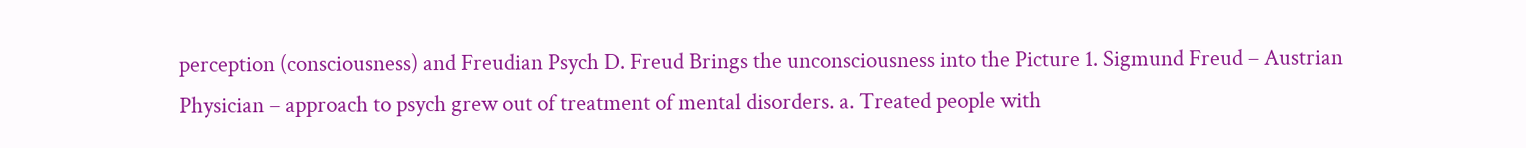perception (consciousness) and Freudian Psych D. Freud Brings the unconsciousness into the Picture 1. Sigmund Freud – Austrian Physician – approach to psych grew out of treatment of mental disorders. a. Treated people with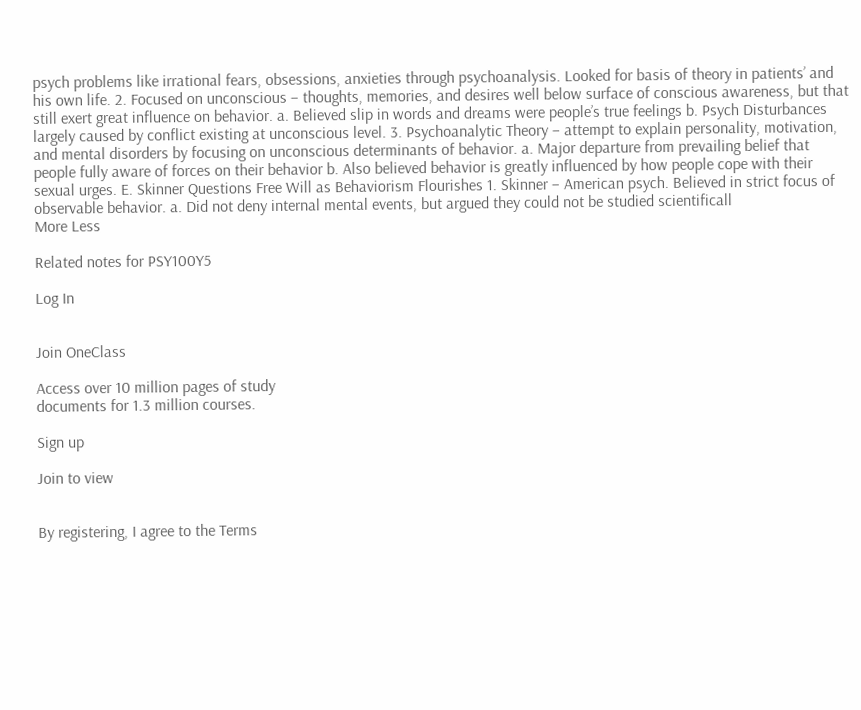psych problems like irrational fears, obsessions, anxieties through psychoanalysis. Looked for basis of theory in patients’ and his own life. 2. Focused on unconscious – thoughts, memories, and desires well below surface of conscious awareness, but that still exert great influence on behavior. a. Believed slip in words and dreams were people’s true feelings b. Psych Disturbances largely caused by conflict existing at unconscious level. 3. Psychoanalytic Theory – attempt to explain personality, motivation, and mental disorders by focusing on unconscious determinants of behavior. a. Major departure from prevailing belief that people fully aware of forces on their behavior b. Also believed behavior is greatly influenced by how people cope with their sexual urges. E. Skinner Questions Free Will as Behaviorism Flourishes 1. Skinner – American psych. Believed in strict focus of observable behavior. a. Did not deny internal mental events, but argued they could not be studied scientificall
More Less

Related notes for PSY100Y5

Log In


Join OneClass

Access over 10 million pages of study
documents for 1.3 million courses.

Sign up

Join to view


By registering, I agree to the Terms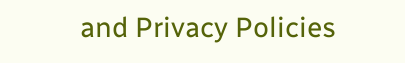and Privacy Policies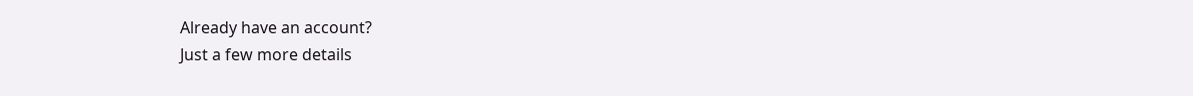Already have an account?
Just a few more details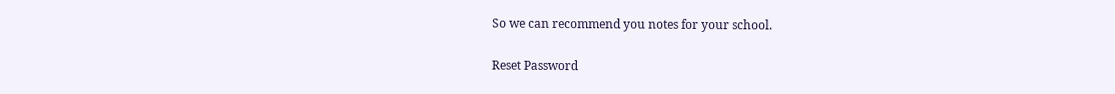So we can recommend you notes for your school.

Reset Password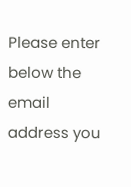Please enter below the email address you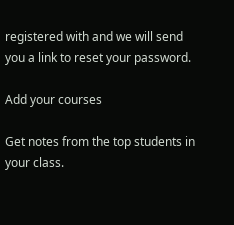registered with and we will send you a link to reset your password.

Add your courses

Get notes from the top students in your class.